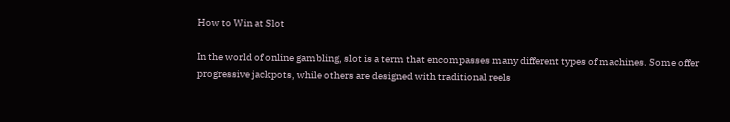How to Win at Slot

In the world of online gambling, slot is a term that encompasses many different types of machines. Some offer progressive jackpots, while others are designed with traditional reels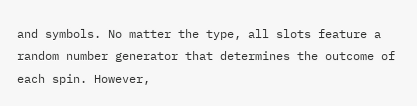and symbols. No matter the type, all slots feature a random number generator that determines the outcome of each spin. However,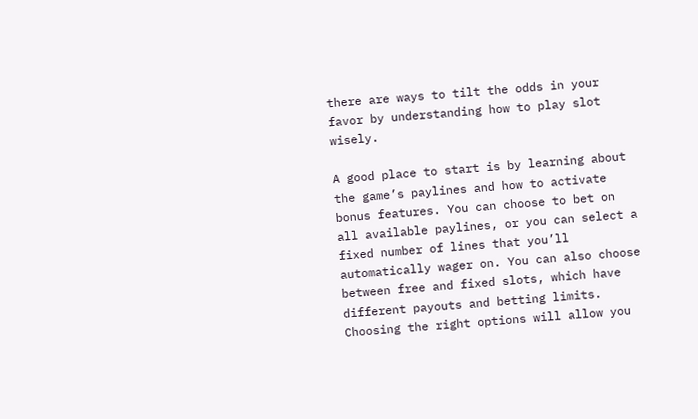there are ways to tilt the odds in your favor by understanding how to play slot wisely.

A good place to start is by learning about the game’s paylines and how to activate bonus features. You can choose to bet on all available paylines, or you can select a fixed number of lines that you’ll automatically wager on. You can also choose between free and fixed slots, which have different payouts and betting limits. Choosing the right options will allow you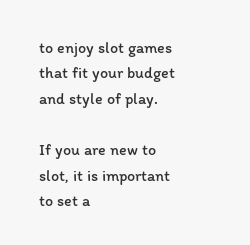to enjoy slot games that fit your budget and style of play.

If you are new to slot, it is important to set a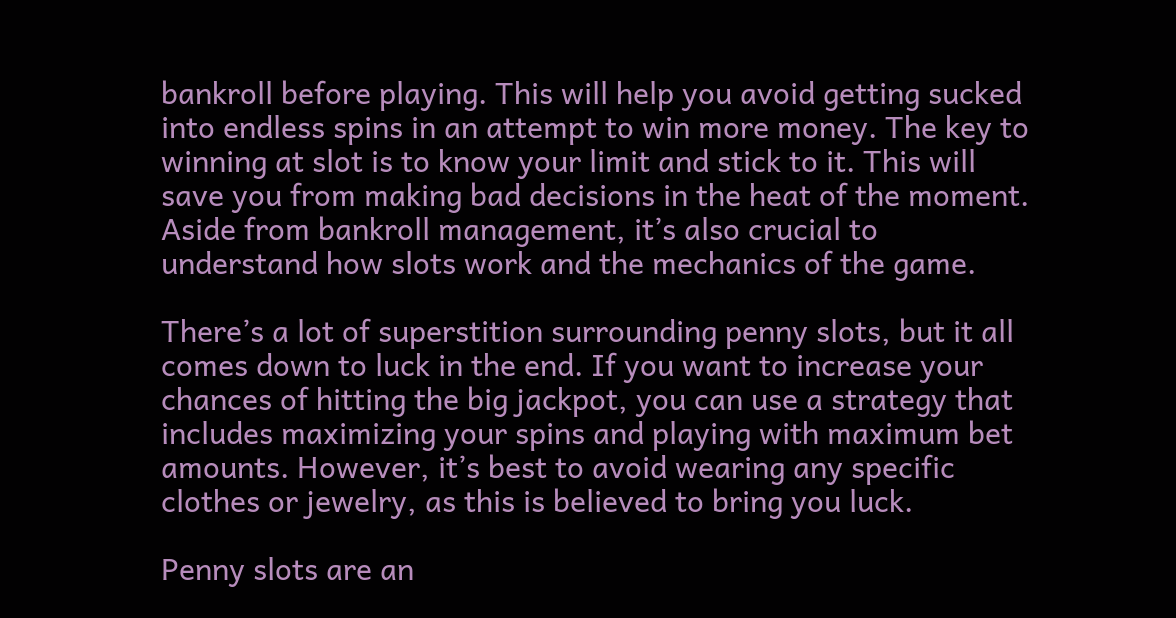bankroll before playing. This will help you avoid getting sucked into endless spins in an attempt to win more money. The key to winning at slot is to know your limit and stick to it. This will save you from making bad decisions in the heat of the moment. Aside from bankroll management, it’s also crucial to understand how slots work and the mechanics of the game.

There’s a lot of superstition surrounding penny slots, but it all comes down to luck in the end. If you want to increase your chances of hitting the big jackpot, you can use a strategy that includes maximizing your spins and playing with maximum bet amounts. However, it’s best to avoid wearing any specific clothes or jewelry, as this is believed to bring you luck.

Penny slots are an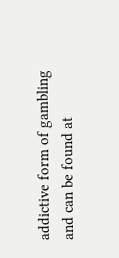addictive form of gambling and can be found at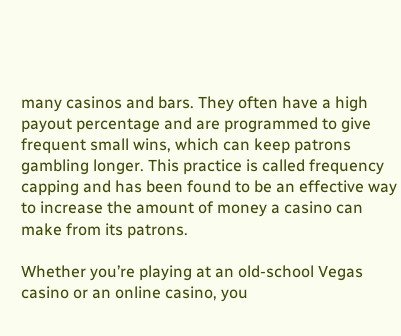many casinos and bars. They often have a high payout percentage and are programmed to give frequent small wins, which can keep patrons gambling longer. This practice is called frequency capping and has been found to be an effective way to increase the amount of money a casino can make from its patrons.

Whether you’re playing at an old-school Vegas casino or an online casino, you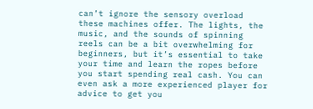can’t ignore the sensory overload these machines offer. The lights, the music, and the sounds of spinning reels can be a bit overwhelming for beginners, but it’s essential to take your time and learn the ropes before you start spending real cash. You can even ask a more experienced player for advice to get you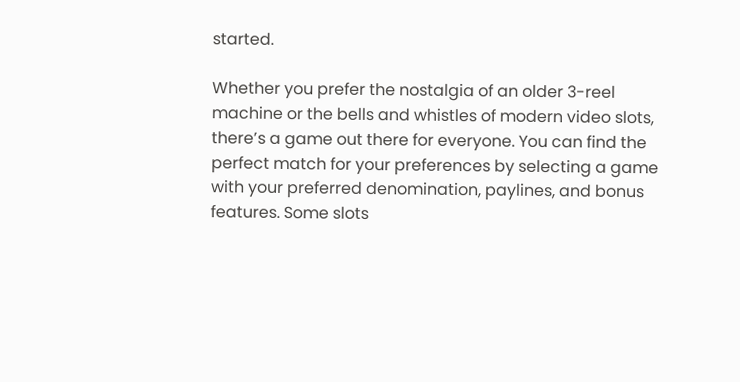started.

Whether you prefer the nostalgia of an older 3-reel machine or the bells and whistles of modern video slots, there’s a game out there for everyone. You can find the perfect match for your preferences by selecting a game with your preferred denomination, paylines, and bonus features. Some slots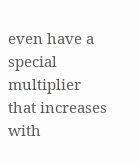even have a special multiplier that increases with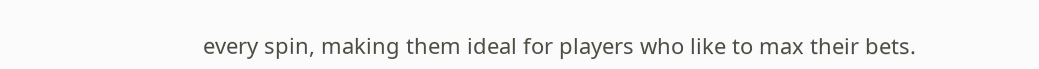every spin, making them ideal for players who like to max their bets.